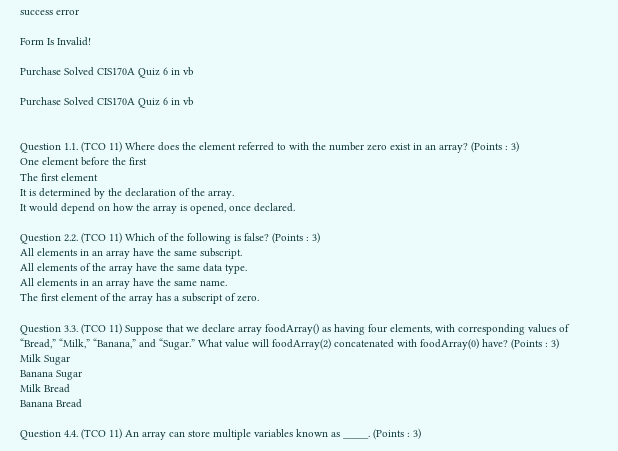success error

Form Is Invalid!

Purchase Solved CIS170A Quiz 6 in vb

Purchase Solved CIS170A Quiz 6 in vb


Question 1.1. (TCO 11) Where does the element referred to with the number zero exist in an array? (Points : 3)
One element before the first
The first element
It is determined by the declaration of the array.
It would depend on how the array is opened, once declared.

Question 2.2. (TCO 11) Which of the following is false? (Points : 3)
All elements in an array have the same subscript.
All elements of the array have the same data type.
All elements in an array have the same name.
The first element of the array has a subscript of zero.

Question 3.3. (TCO 11) Suppose that we declare array foodArray() as having four elements, with corresponding values of “Bread,” “Milk,” “Banana,” and “Sugar.” What value will foodArray(2) concatenated with foodArray(0) have? (Points : 3)
Milk Sugar
Banana Sugar
Milk Bread
Banana Bread

Question 4.4. (TCO 11) An array can store multiple variables known as _____. (Points : 3)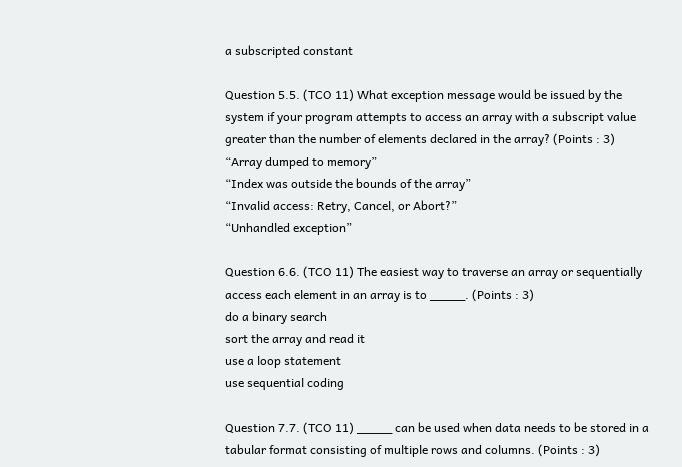a subscripted constant

Question 5.5. (TCO 11) What exception message would be issued by the system if your program attempts to access an array with a subscript value greater than the number of elements declared in the array? (Points : 3)
“Array dumped to memory”
“Index was outside the bounds of the array”
“Invalid access: Retry, Cancel, or Abort?”
“Unhandled exception”

Question 6.6. (TCO 11) The easiest way to traverse an array or sequentially access each element in an array is to _____. (Points : 3)
do a binary search
sort the array and read it
use a loop statement
use sequential coding

Question 7.7. (TCO 11) _____ can be used when data needs to be stored in a tabular format consisting of multiple rows and columns. (Points : 3)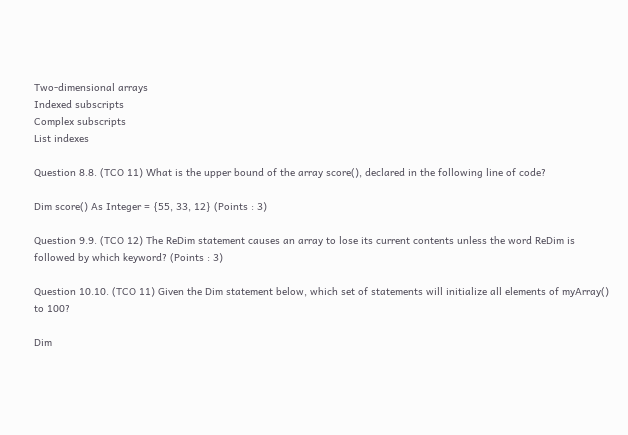Two-dimensional arrays
Indexed subscripts
Complex subscripts
List indexes

Question 8.8. (TCO 11) What is the upper bound of the array score(), declared in the following line of code?

Dim score() As Integer = {55, 33, 12} (Points : 3)

Question 9.9. (TCO 12) The ReDim statement causes an array to lose its current contents unless the word ReDim is followed by which keyword? (Points : 3)

Question 10.10. (TCO 11) Given the Dim statement below, which set of statements will initialize all elements of myArray() to 100?

Dim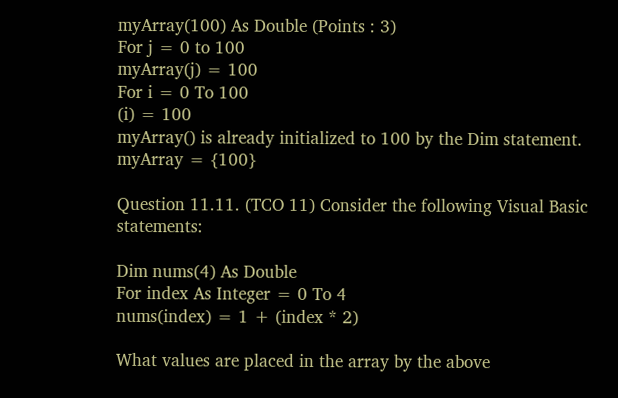myArray(100) As Double (Points : 3)
For j = 0 to 100
myArray(j) = 100
For i = 0 To 100
(i) = 100
myArray() is already initialized to 100 by the Dim statement.
myArray = {100}

Question 11.11. (TCO 11) Consider the following Visual Basic statements:

Dim nums(4) As Double
For index As Integer = 0 To 4
nums(index) = 1 + (index * 2)

What values are placed in the array by the above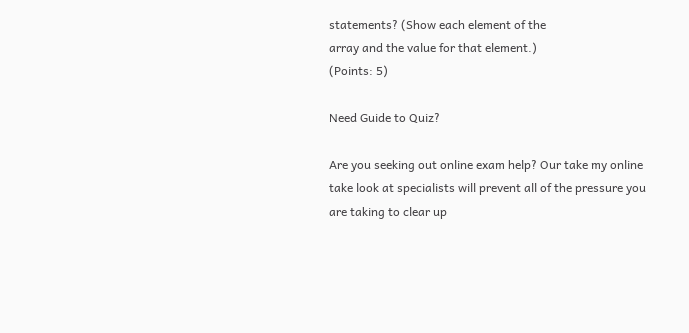statements? (Show each element of the
array and the value for that element.)
(Points: 5)

Need Guide to Quiz?

Are you seeking out online exam help? Our take my online take look at specialists will prevent all of the pressure you are taking to clear up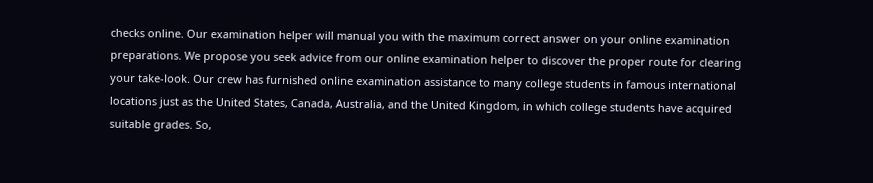checks online. Our examination helper will manual you with the maximum correct answer on your online examination preparations. We propose you seek advice from our online examination helper to discover the proper route for clearing your take-look. Our crew has furnished online examination assistance to many college students in famous international locations just as the United States, Canada, Australia, and the United Kingdom, in which college students have acquired suitable grades. So,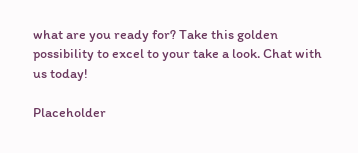what are you ready for? Take this golden possibility to excel to your take a look. Chat with us today!

Placeholder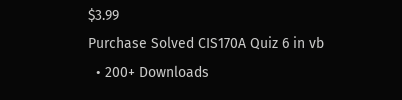$3.99
Purchase Solved CIS170A Quiz 6 in vb
  • 200+ Downloads